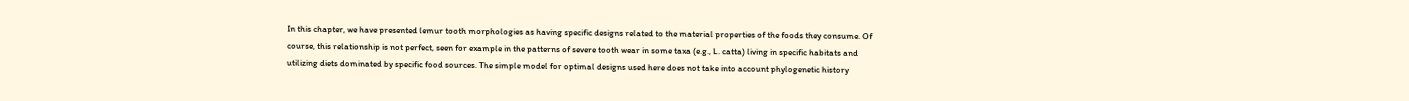In this chapter, we have presented lemur tooth morphologies as having specific designs related to the material properties of the foods they consume. Of course, this relationship is not perfect, seen for example in the patterns of severe tooth wear in some taxa (e.g., L. catta) living in specific habitats and utilizing diets dominated by specific food sources. The simple model for optimal designs used here does not take into account phylogenetic history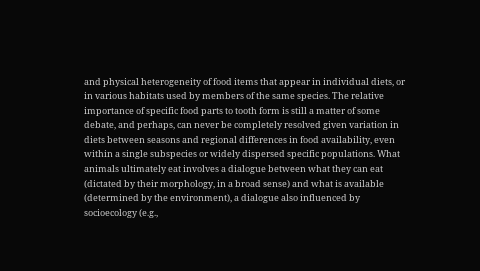and physical heterogeneity of food items that appear in individual diets, or in various habitats used by members of the same species. The relative importance of specific food parts to tooth form is still a matter of some debate, and perhaps, can never be completely resolved given variation in diets between seasons and regional differences in food availability, even within a single subspecies or widely dispersed specific populations. What animals ultimately eat involves a dialogue between what they can eat (dictated by their morphology, in a broad sense) and what is available (determined by the environment), a dialogue also influenced by socioecology (e.g.,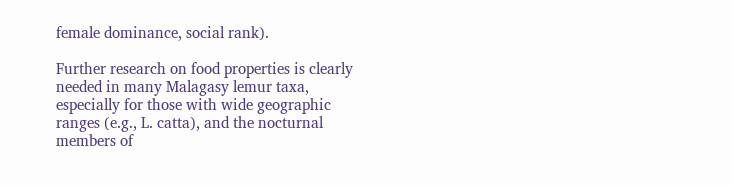female dominance, social rank).

Further research on food properties is clearly needed in many Malagasy lemur taxa, especially for those with wide geographic ranges (e.g., L. catta), and the nocturnal members of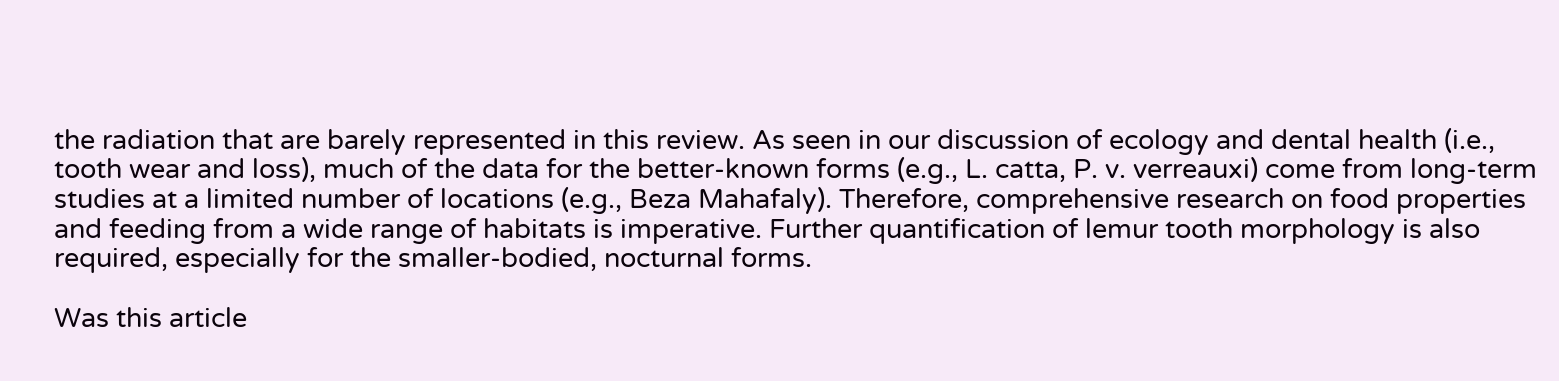the radiation that are barely represented in this review. As seen in our discussion of ecology and dental health (i.e., tooth wear and loss), much of the data for the better-known forms (e.g., L. catta, P. v. verreauxi) come from long-term studies at a limited number of locations (e.g., Beza Mahafaly). Therefore, comprehensive research on food properties and feeding from a wide range of habitats is imperative. Further quantification of lemur tooth morphology is also required, especially for the smaller-bodied, nocturnal forms.

Was this article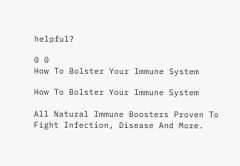helpful?

0 0
How To Bolster Your Immune System

How To Bolster Your Immune System

All Natural Immune Boosters Proven To Fight Infection, Disease And More.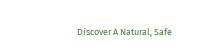Discover A Natural, Safe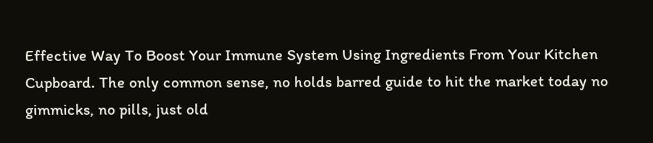Effective Way To Boost Your Immune System Using Ingredients From Your Kitchen Cupboard. The only common sense, no holds barred guide to hit the market today no gimmicks, no pills, just old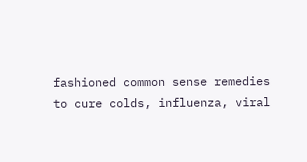fashioned common sense remedies to cure colds, influenza, viral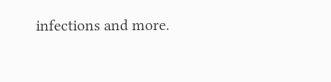infections and more.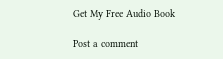Get My Free Audio Book

Post a comment